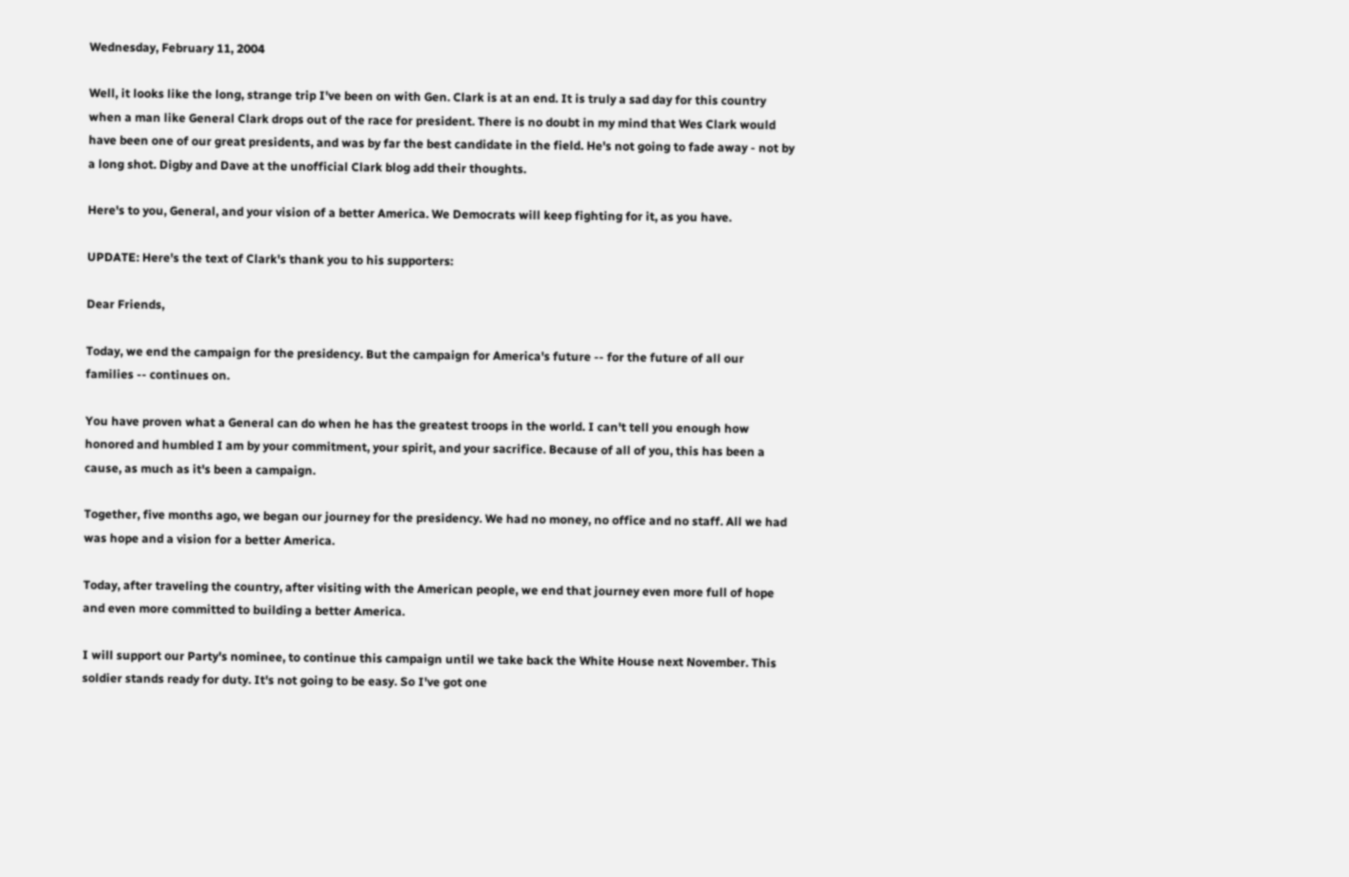Wednesday, February 11, 2004

Well, it looks like the long, strange trip I've been on with Gen. Clark is at an end. It is truly a sad day for this country when a man like General Clark drops out of the race for president. There is no doubt in my mind that Wes Clark would have been one of our great presidents, and was by far the best candidate in the field. He's not going to fade away - not by a long shot. Digby and Dave at the unofficial Clark blog add their thoughts.

Here's to you, General, and your vision of a better America. We Democrats will keep fighting for it, as you have.

UPDATE: Here's the text of Clark's thank you to his supporters:

Dear Friends,

Today, we end the campaign for the presidency. But the campaign for America's future -- for the future of all our families -- continues on.

You have proven what a General can do when he has the greatest troops in the world. I can't tell you enough how honored and humbled I am by your commitment, your spirit, and your sacrifice. Because of all of you, this has been a cause, as much as it's been a campaign.

Together, five months ago, we began our journey for the presidency. We had no money, no office and no staff. All we had was hope and a vision for a better America.

Today, after traveling the country, after visiting with the American people, we end that journey even more full of hope and even more committed to building a better America.

I will support our Party's nominee, to continue this campaign until we take back the White House next November. This soldier stands ready for duty. It's not going to be easy. So I've got one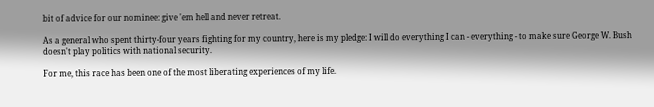bit of advice for our nominee: give 'em hell and never retreat.

As a general who spent thirty-four years fighting for my country, here is my pledge: I will do everything I can - everything - to make sure George W. Bush doesn't play politics with national security.

For me, this race has been one of the most liberating experiences of my life.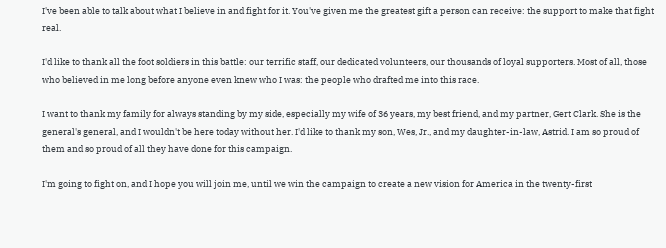I've been able to talk about what I believe in and fight for it. You've given me the greatest gift a person can receive: the support to make that fight real.

I'd like to thank all the foot soldiers in this battle: our terrific staff, our dedicated volunteers, our thousands of loyal supporters. Most of all, those who believed in me long before anyone even knew who I was: the people who drafted me into this race.

I want to thank my family for always standing by my side, especially my wife of 36 years, my best friend, and my partner, Gert Clark. She is the general's general, and I wouldn't be here today without her. I'd like to thank my son, Wes, Jr., and my daughter-in-law, Astrid. I am so proud of them and so proud of all they have done for this campaign.

I'm going to fight on, and I hope you will join me, until we win the campaign to create a new vision for America in the twenty-first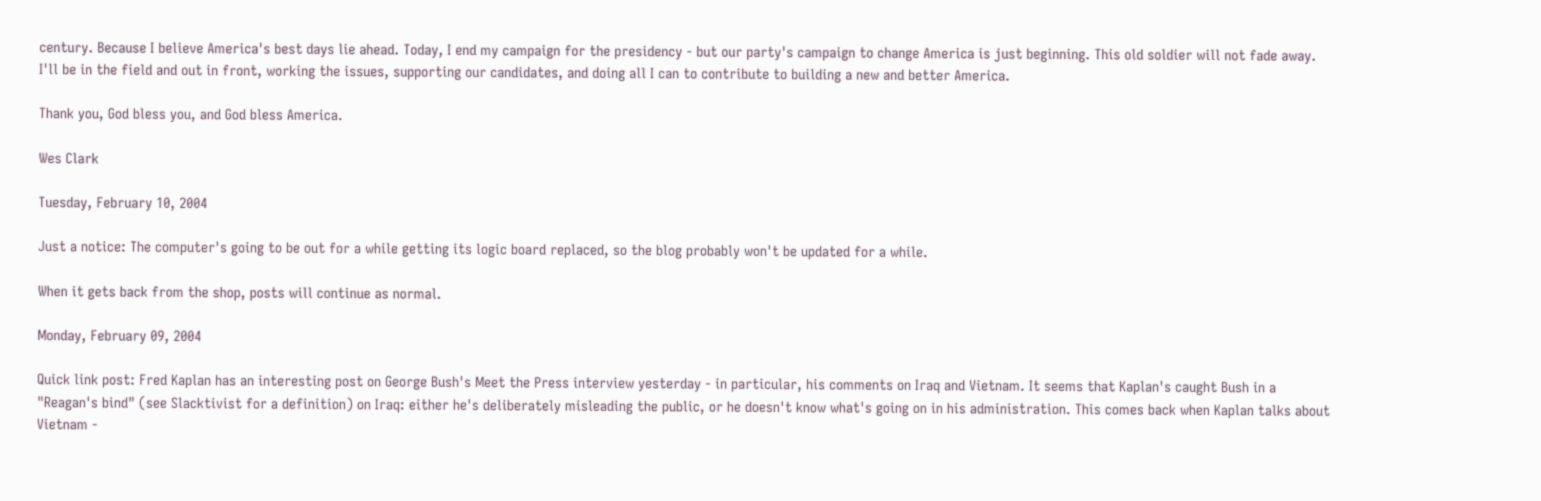century. Because I believe America's best days lie ahead. Today, I end my campaign for the presidency - but our party's campaign to change America is just beginning. This old soldier will not fade away. I'll be in the field and out in front, working the issues, supporting our candidates, and doing all I can to contribute to building a new and better America.

Thank you, God bless you, and God bless America.

Wes Clark

Tuesday, February 10, 2004

Just a notice: The computer's going to be out for a while getting its logic board replaced, so the blog probably won't be updated for a while.

When it gets back from the shop, posts will continue as normal.

Monday, February 09, 2004

Quick link post: Fred Kaplan has an interesting post on George Bush's Meet the Press interview yesterday - in particular, his comments on Iraq and Vietnam. It seems that Kaplan's caught Bush in a "Reagan's bind" (see Slacktivist for a definition) on Iraq: either he's deliberately misleading the public, or he doesn't know what's going on in his administration. This comes back when Kaplan talks about Vietnam -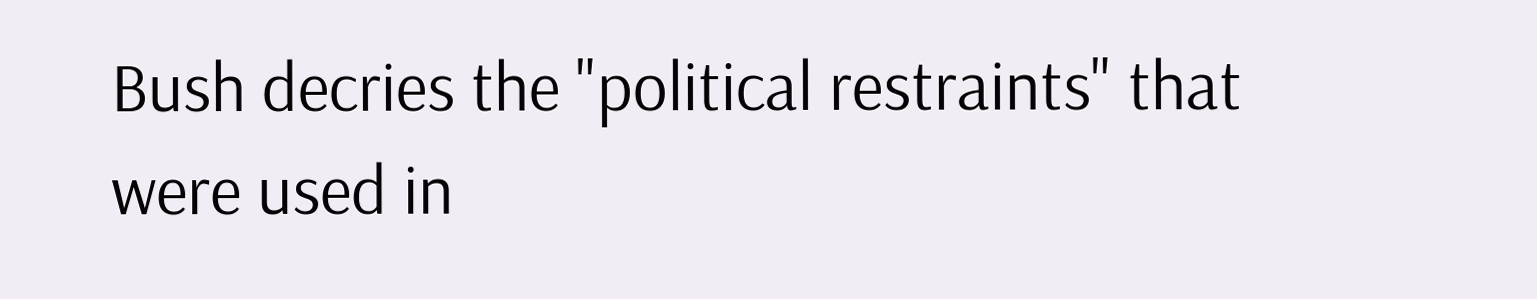Bush decries the "political restraints" that were used in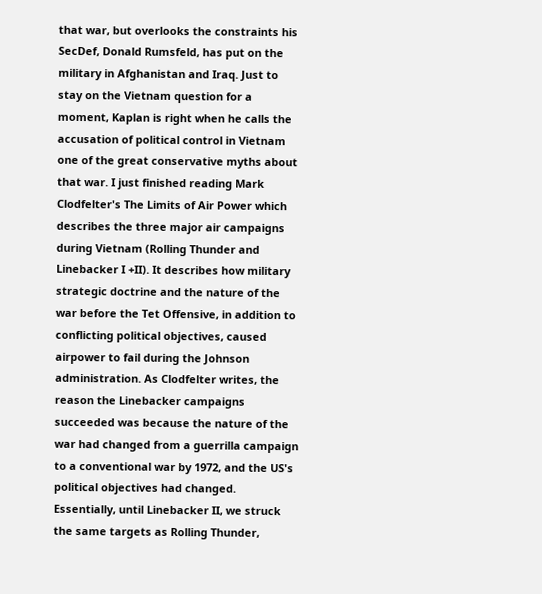that war, but overlooks the constraints his SecDef, Donald Rumsfeld, has put on the military in Afghanistan and Iraq. Just to stay on the Vietnam question for a moment, Kaplan is right when he calls the accusation of political control in Vietnam one of the great conservative myths about that war. I just finished reading Mark Clodfelter's The Limits of Air Power which describes the three major air campaigns during Vietnam (Rolling Thunder and Linebacker I +II). It describes how military strategic doctrine and the nature of the war before the Tet Offensive, in addition to conflicting political objectives, caused airpower to fail during the Johnson administration. As Clodfelter writes, the reason the Linebacker campaigns succeeded was because the nature of the war had changed from a guerrilla campaign to a conventional war by 1972, and the US's political objectives had changed. Essentially, until Linebacker II, we struck the same targets as Rolling Thunder,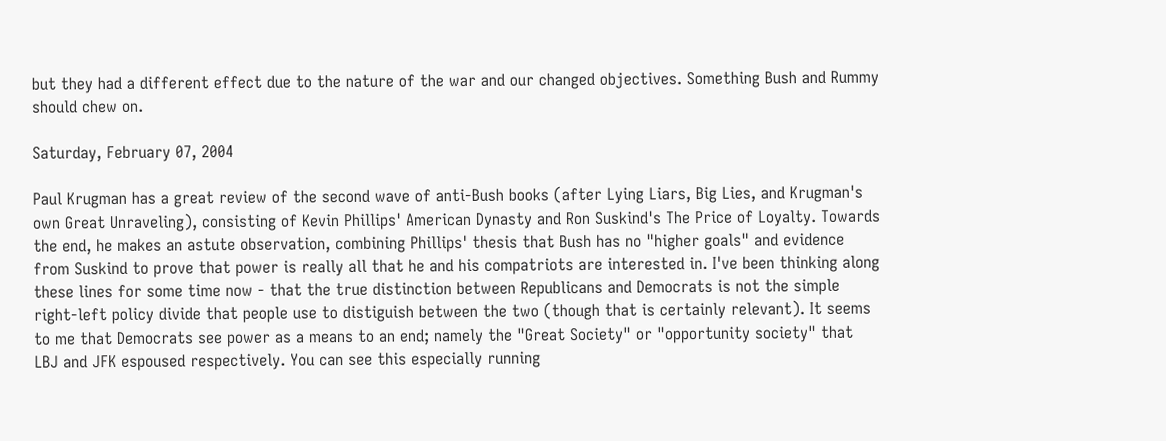but they had a different effect due to the nature of the war and our changed objectives. Something Bush and Rummy should chew on.

Saturday, February 07, 2004

Paul Krugman has a great review of the second wave of anti-Bush books (after Lying Liars, Big Lies, and Krugman's own Great Unraveling), consisting of Kevin Phillips' American Dynasty and Ron Suskind's The Price of Loyalty. Towards the end, he makes an astute observation, combining Phillips' thesis that Bush has no "higher goals" and evidence from Suskind to prove that power is really all that he and his compatriots are interested in. I've been thinking along these lines for some time now - that the true distinction between Republicans and Democrats is not the simple right-left policy divide that people use to distiguish between the two (though that is certainly relevant). It seems to me that Democrats see power as a means to an end; namely the "Great Society" or "opportunity society" that LBJ and JFK espoused respectively. You can see this especially running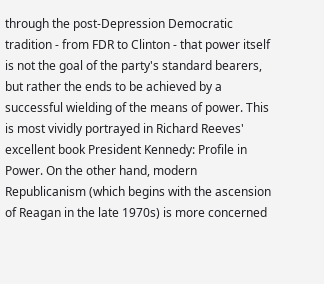through the post-Depression Democratic tradition - from FDR to Clinton - that power itself is not the goal of the party's standard bearers, but rather the ends to be achieved by a successful wielding of the means of power. This is most vividly portrayed in Richard Reeves' excellent book President Kennedy: Profile in Power. On the other hand, modern Republicanism (which begins with the ascension of Reagan in the late 1970s) is more concerned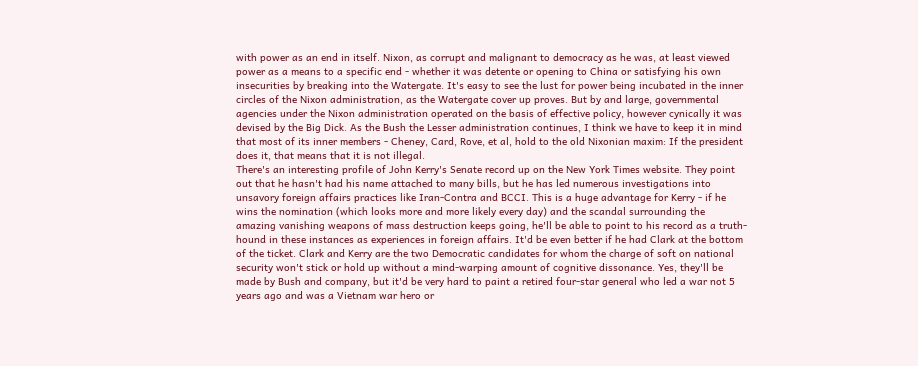with power as an end in itself. Nixon, as corrupt and malignant to democracy as he was, at least viewed power as a means to a specific end - whether it was detente or opening to China or satisfying his own insecurities by breaking into the Watergate. It's easy to see the lust for power being incubated in the inner circles of the Nixon administration, as the Watergate cover up proves. But by and large, governmental agencies under the Nixon administration operated on the basis of effective policy, however cynically it was devised by the Big Dick. As the Bush the Lesser administration continues, I think we have to keep it in mind that most of its inner members - Cheney, Card, Rove, et al, hold to the old Nixonian maxim: If the president does it, that means that it is not illegal.
There's an interesting profile of John Kerry's Senate record up on the New York Times website. They point out that he hasn't had his name attached to many bills, but he has led numerous investigations into unsavory foreign affairs practices like Iran-Contra and BCCI. This is a huge advantage for Kerry - if he wins the nomination (which looks more and more likely every day) and the scandal surrounding the amazing vanishing weapons of mass destruction keeps going, he'll be able to point to his record as a truth-hound in these instances as experiences in foreign affairs. It'd be even better if he had Clark at the bottom of the ticket. Clark and Kerry are the two Democratic candidates for whom the charge of soft on national security won't stick or hold up without a mind-warping amount of cognitive dissonance. Yes, they'll be made by Bush and company, but it'd be very hard to paint a retired four-star general who led a war not 5 years ago and was a Vietnam war hero or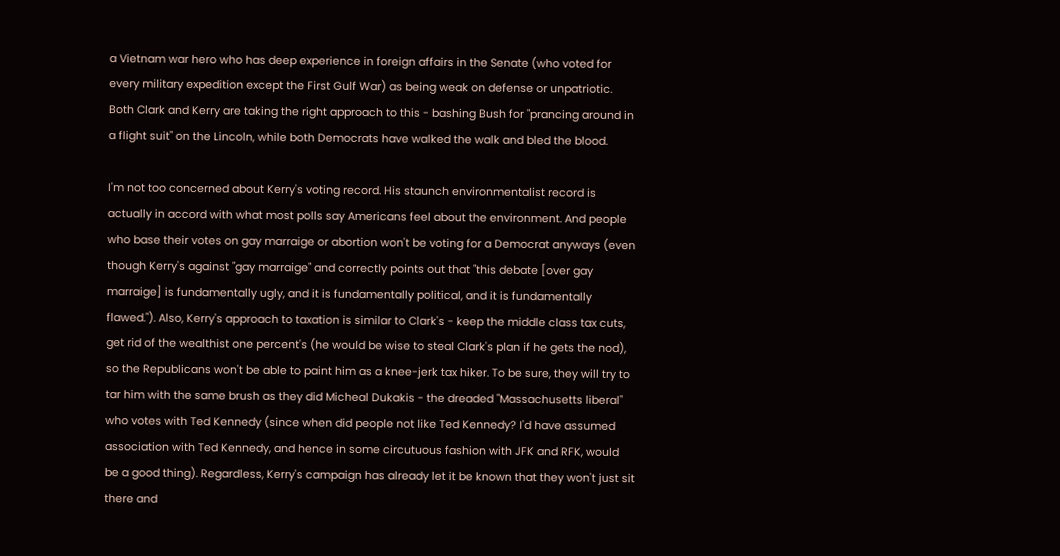a Vietnam war hero who has deep experience in foreign affairs in the Senate (who voted for every military expedition except the First Gulf War) as being weak on defense or unpatriotic. Both Clark and Kerry are taking the right approach to this - bashing Bush for "prancing around in a flight suit" on the Lincoln, while both Democrats have walked the walk and bled the blood.

I'm not too concerned about Kerry's voting record. His staunch environmentalist record is actually in accord with what most polls say Americans feel about the environment. And people who base their votes on gay marraige or abortion won't be voting for a Democrat anyways (even though Kerry's against "gay marraige" and correctly points out that "this debate [over gay marraige] is fundamentally ugly, and it is fundamentally political, and it is fundamentally flawed."). Also, Kerry's approach to taxation is similar to Clark's - keep the middle class tax cuts, get rid of the wealthist one percent's (he would be wise to steal Clark's plan if he gets the nod), so the Republicans won't be able to paint him as a knee-jerk tax hiker. To be sure, they will try to tar him with the same brush as they did Micheal Dukakis - the dreaded "Massachusetts liberal" who votes with Ted Kennedy (since when did people not like Ted Kennedy? I'd have assumed association with Ted Kennedy, and hence in some circutuous fashion with JFK and RFK, would be a good thing). Regardless, Kerry's campaign has already let it be known that they won't just sit there and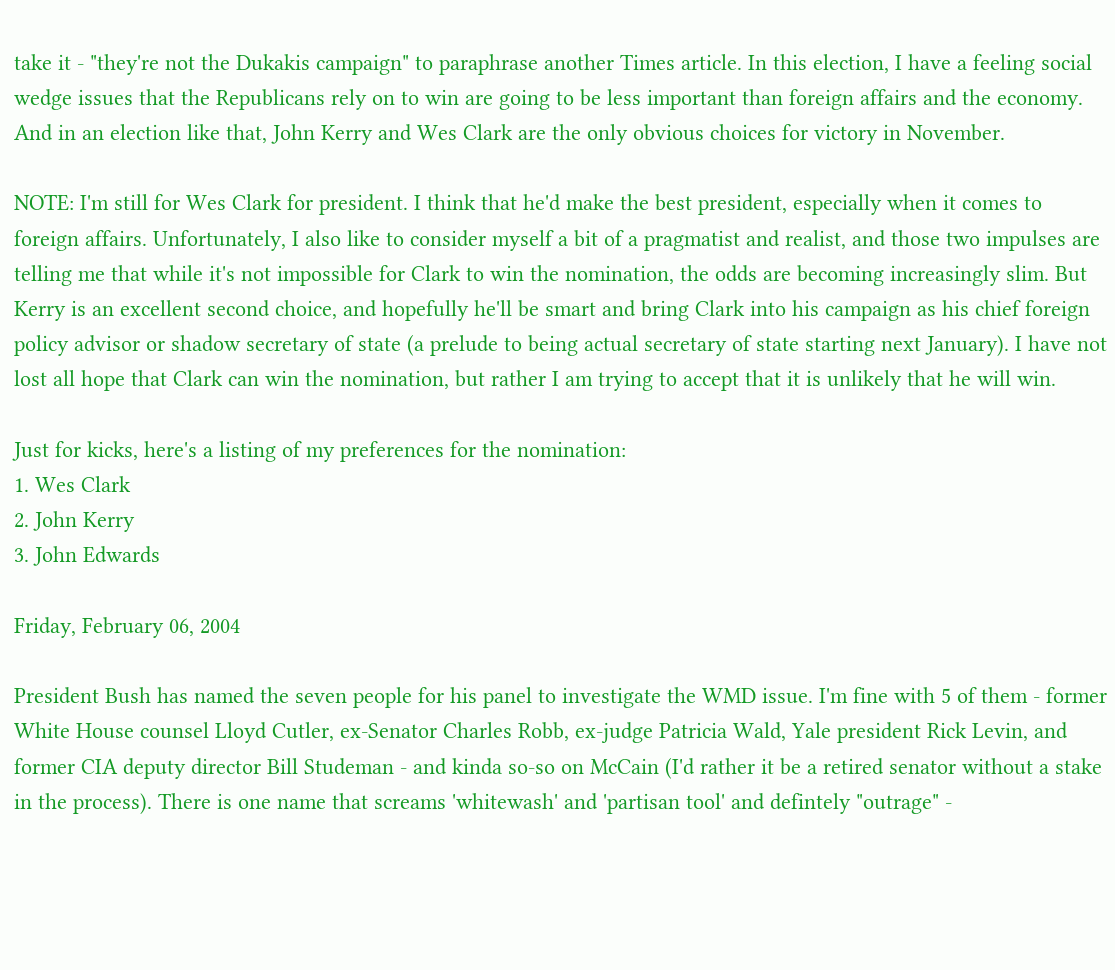take it - "they're not the Dukakis campaign" to paraphrase another Times article. In this election, I have a feeling social wedge issues that the Republicans rely on to win are going to be less important than foreign affairs and the economy. And in an election like that, John Kerry and Wes Clark are the only obvious choices for victory in November.

NOTE: I'm still for Wes Clark for president. I think that he'd make the best president, especially when it comes to foreign affairs. Unfortunately, I also like to consider myself a bit of a pragmatist and realist, and those two impulses are telling me that while it's not impossible for Clark to win the nomination, the odds are becoming increasingly slim. But Kerry is an excellent second choice, and hopefully he'll be smart and bring Clark into his campaign as his chief foreign policy advisor or shadow secretary of state (a prelude to being actual secretary of state starting next January). I have not lost all hope that Clark can win the nomination, but rather I am trying to accept that it is unlikely that he will win.

Just for kicks, here's a listing of my preferences for the nomination:
1. Wes Clark
2. John Kerry
3. John Edwards

Friday, February 06, 2004

President Bush has named the seven people for his panel to investigate the WMD issue. I'm fine with 5 of them - former White House counsel Lloyd Cutler, ex-Senator Charles Robb, ex-judge Patricia Wald, Yale president Rick Levin, and former CIA deputy director Bill Studeman - and kinda so-so on McCain (I'd rather it be a retired senator without a stake in the process). There is one name that screams 'whitewash' and 'partisan tool' and defintely "outrage" -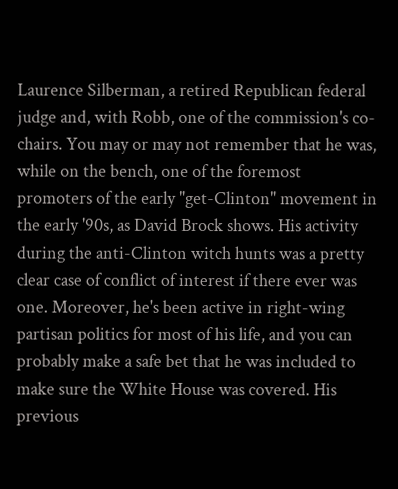Laurence Silberman, a retired Republican federal judge and, with Robb, one of the commission's co-chairs. You may or may not remember that he was, while on the bench, one of the foremost promoters of the early "get-Clinton" movement in the early '90s, as David Brock shows. His activity during the anti-Clinton witch hunts was a pretty clear case of conflict of interest if there ever was one. Moreover, he's been active in right-wing partisan politics for most of his life, and you can probably make a safe bet that he was included to make sure the White House was covered. His previous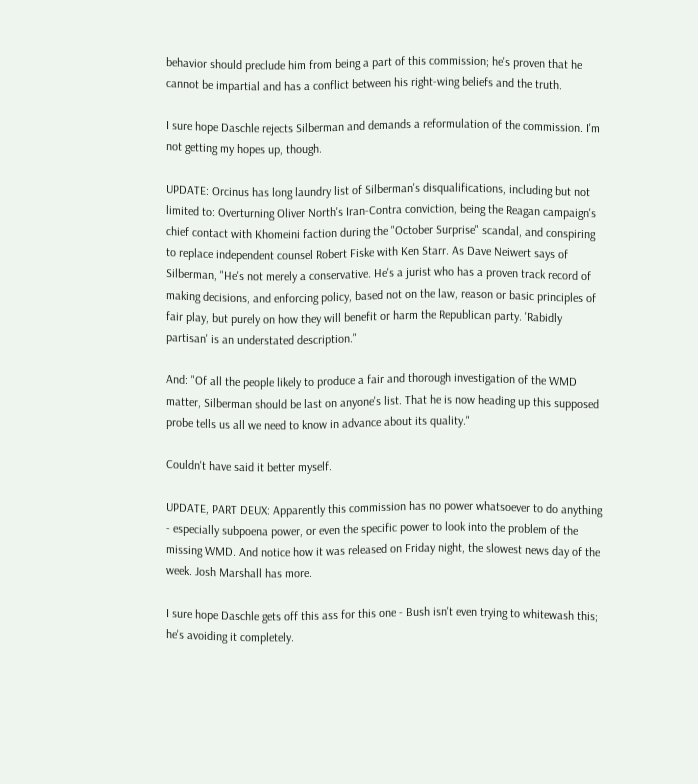behavior should preclude him from being a part of this commission; he's proven that he cannot be impartial and has a conflict between his right-wing beliefs and the truth.

I sure hope Daschle rejects Silberman and demands a reformulation of the commission. I'm not getting my hopes up, though.

UPDATE: Orcinus has long laundry list of Silberman's disqualifications, including but not limited to: Overturning Oliver North's Iran-Contra conviction, being the Reagan campaign's chief contact with Khomeini faction during the "October Surprise" scandal, and conspiring to replace independent counsel Robert Fiske with Ken Starr. As Dave Neiwert says of Silberman, "He's not merely a conservative. He's a jurist who has a proven track record of making decisions, and enforcing policy, based not on the law, reason or basic principles of fair play, but purely on how they will benefit or harm the Republican party. 'Rabidly partisan' is an understated description."

And: "Of all the people likely to produce a fair and thorough investigation of the WMD matter, Silberman should be last on anyone's list. That he is now heading up this supposed probe tells us all we need to know in advance about its quality."

Couldn't have said it better myself.

UPDATE, PART DEUX: Apparently this commission has no power whatsoever to do anything - especially subpoena power, or even the specific power to look into the problem of the missing WMD. And notice how it was released on Friday night, the slowest news day of the week. Josh Marshall has more.

I sure hope Daschle gets off this ass for this one - Bush isn't even trying to whitewash this; he's avoiding it completely.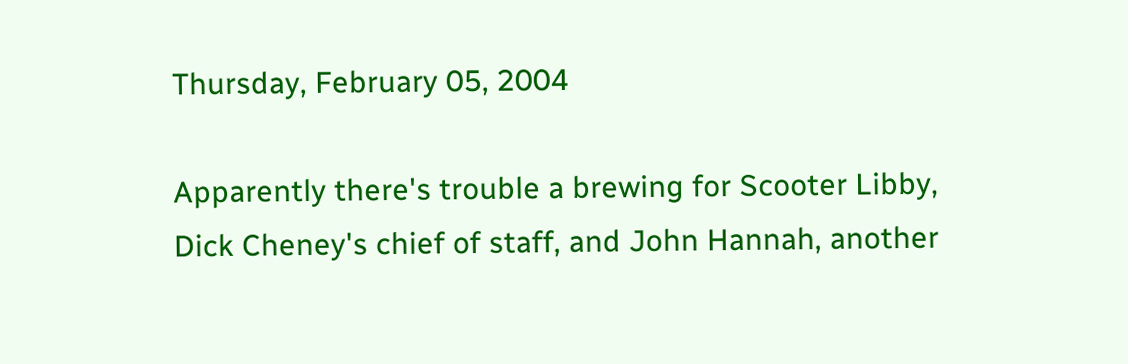Thursday, February 05, 2004

Apparently there's trouble a brewing for Scooter Libby, Dick Cheney's chief of staff, and John Hannah, another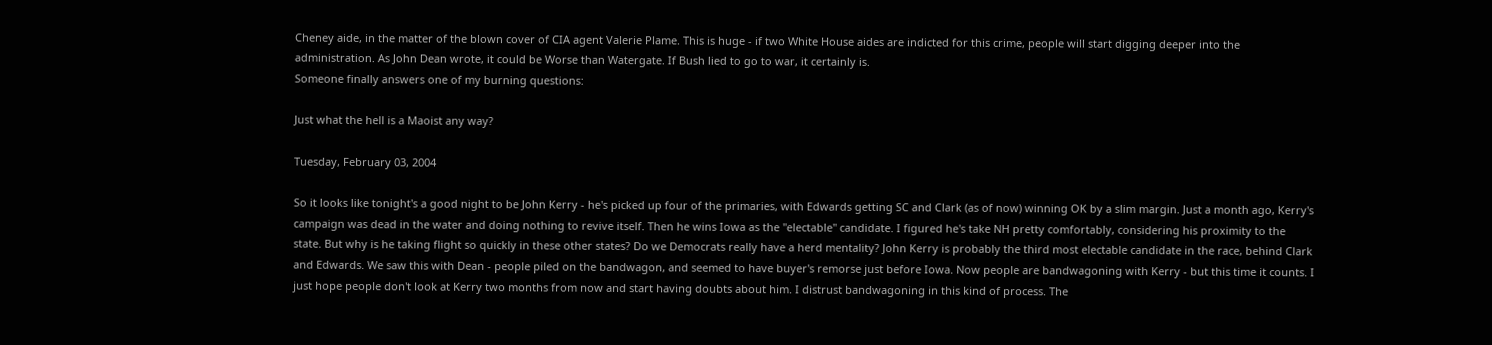Cheney aide, in the matter of the blown cover of CIA agent Valerie Plame. This is huge - if two White House aides are indicted for this crime, people will start digging deeper into the administration. As John Dean wrote, it could be Worse than Watergate. If Bush lied to go to war, it certainly is.
Someone finally answers one of my burning questions:

Just what the hell is a Maoist any way?

Tuesday, February 03, 2004

So it looks like tonight's a good night to be John Kerry - he's picked up four of the primaries, with Edwards getting SC and Clark (as of now) winning OK by a slim margin. Just a month ago, Kerry's campaign was dead in the water and doing nothing to revive itself. Then he wins Iowa as the "electable" candidate. I figured he's take NH pretty comfortably, considering his proximity to the state. But why is he taking flight so quickly in these other states? Do we Democrats really have a herd mentality? John Kerry is probably the third most electable candidate in the race, behind Clark and Edwards. We saw this with Dean - people piled on the bandwagon, and seemed to have buyer's remorse just before Iowa. Now people are bandwagoning with Kerry - but this time it counts. I just hope people don't look at Kerry two months from now and start having doubts about him. I distrust bandwagoning in this kind of process. The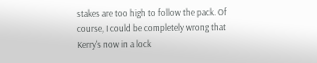stakes are too high to follow the pack. Of course, I could be completely wrong that Kerry's now in a lock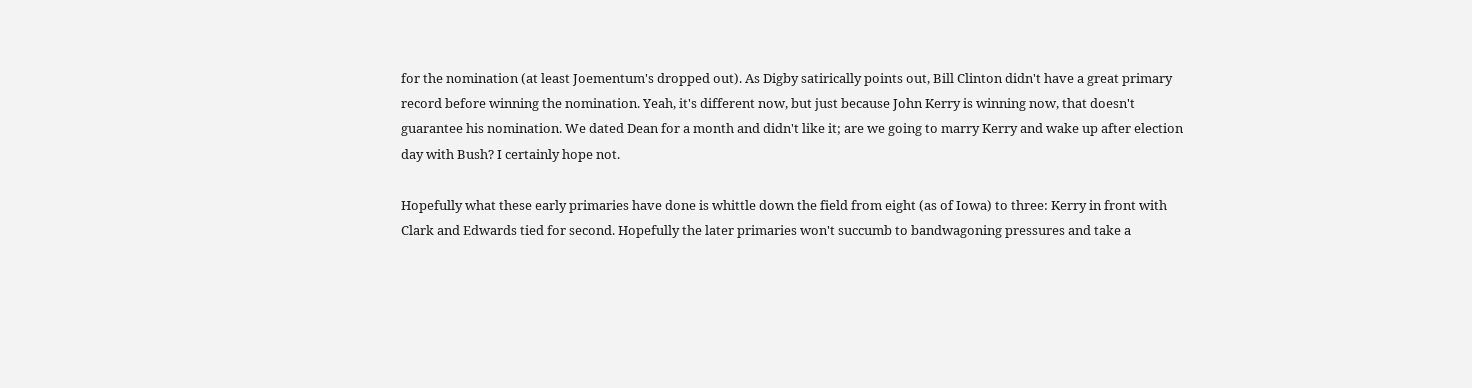for the nomination (at least Joementum's dropped out). As Digby satirically points out, Bill Clinton didn't have a great primary record before winning the nomination. Yeah, it's different now, but just because John Kerry is winning now, that doesn't guarantee his nomination. We dated Dean for a month and didn't like it; are we going to marry Kerry and wake up after election day with Bush? I certainly hope not.

Hopefully what these early primaries have done is whittle down the field from eight (as of Iowa) to three: Kerry in front with Clark and Edwards tied for second. Hopefully the later primaries won't succumb to bandwagoning pressures and take a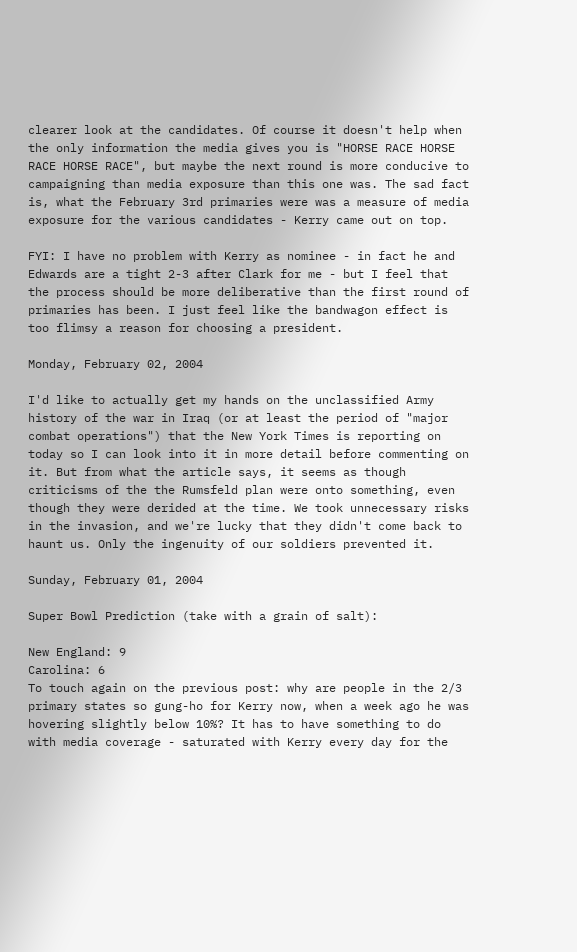clearer look at the candidates. Of course it doesn't help when the only information the media gives you is "HORSE RACE HORSE RACE HORSE RACE", but maybe the next round is more conducive to campaigning than media exposure than this one was. The sad fact is, what the February 3rd primaries were was a measure of media exposure for the various candidates - Kerry came out on top.

FYI: I have no problem with Kerry as nominee - in fact he and Edwards are a tight 2-3 after Clark for me - but I feel that the process should be more deliberative than the first round of primaries has been. I just feel like the bandwagon effect is too flimsy a reason for choosing a president.

Monday, February 02, 2004

I'd like to actually get my hands on the unclassified Army history of the war in Iraq (or at least the period of "major combat operations") that the New York Times is reporting on today so I can look into it in more detail before commenting on it. But from what the article says, it seems as though criticisms of the the Rumsfeld plan were onto something, even though they were derided at the time. We took unnecessary risks in the invasion, and we're lucky that they didn't come back to haunt us. Only the ingenuity of our soldiers prevented it.

Sunday, February 01, 2004

Super Bowl Prediction (take with a grain of salt):

New England: 9
Carolina: 6
To touch again on the previous post: why are people in the 2/3 primary states so gung-ho for Kerry now, when a week ago he was hovering slightly below 10%? It has to have something to do with media coverage - saturated with Kerry every day for the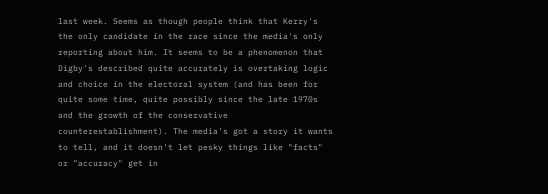last week. Seems as though people think that Kerry's the only candidate in the race since the media's only reporting about him. It seems to be a phenomenon that Digby's described quite accurately is overtaking logic and choice in the electoral system (and has been for quite some time, quite possibly since the late 1970s and the growth of the conservative counterestablishment). The media's got a story it wants to tell, and it doesn't let pesky things like "facts" or "accuracy" get in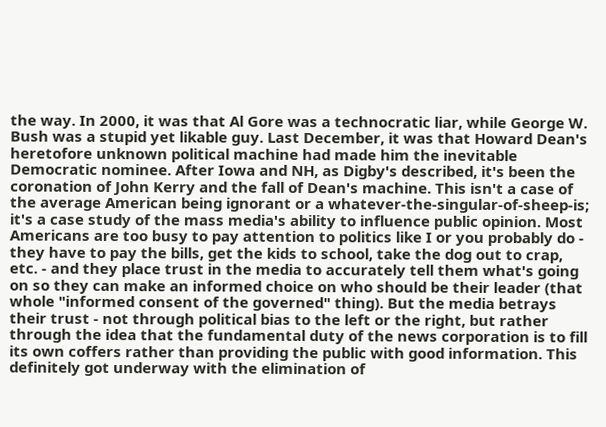the way. In 2000, it was that Al Gore was a technocratic liar, while George W. Bush was a stupid yet likable guy. Last December, it was that Howard Dean's heretofore unknown political machine had made him the inevitable Democratic nominee. After Iowa and NH, as Digby's described, it's been the coronation of John Kerry and the fall of Dean's machine. This isn't a case of the average American being ignorant or a whatever-the-singular-of-sheep-is; it's a case study of the mass media's ability to influence public opinion. Most Americans are too busy to pay attention to politics like I or you probably do - they have to pay the bills, get the kids to school, take the dog out to crap, etc. - and they place trust in the media to accurately tell them what's going on so they can make an informed choice on who should be their leader (that whole "informed consent of the governed" thing). But the media betrays their trust - not through political bias to the left or the right, but rather through the idea that the fundamental duty of the news corporation is to fill its own coffers rather than providing the public with good information. This definitely got underway with the elimination of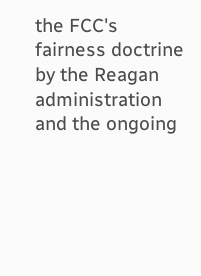the FCC's fairness doctrine by the Reagan administration and the ongoing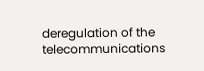deregulation of the telecommunications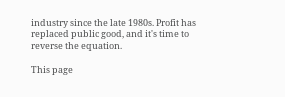industry since the late 1980s. Profit has replaced public good, and it's time to reverse the equation.

This page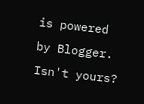is powered by Blogger. Isn't yours?